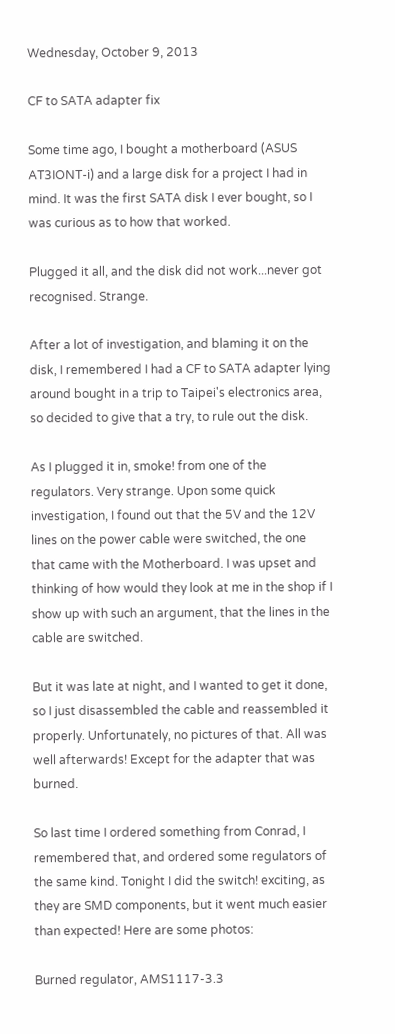Wednesday, October 9, 2013

CF to SATA adapter fix

Some time ago, I bought a motherboard (ASUS AT3IONT-i) and a large disk for a project I had in mind. It was the first SATA disk I ever bought, so I was curious as to how that worked.

Plugged it all, and the disk did not work...never got recognised. Strange.

After a lot of investigation, and blaming it on the disk, I remembered I had a CF to SATA adapter lying around bought in a trip to Taipei's electronics area, so decided to give that a try, to rule out the disk.

As I plugged it in, smoke! from one of the regulators. Very strange. Upon some quick investigation, I found out that the 5V and the 12V lines on the power cable were switched, the one that came with the Motherboard. I was upset and thinking of how would they look at me in the shop if I show up with such an argument, that the lines in the cable are switched.

But it was late at night, and I wanted to get it done, so I just disassembled the cable and reassembled it properly. Unfortunately, no pictures of that. All was well afterwards! Except for the adapter that was burned.

So last time I ordered something from Conrad, I remembered that, and ordered some regulators of the same kind. Tonight I did the switch! exciting, as they are SMD components, but it went much easier than expected! Here are some photos:

Burned regulator, AMS1117-3.3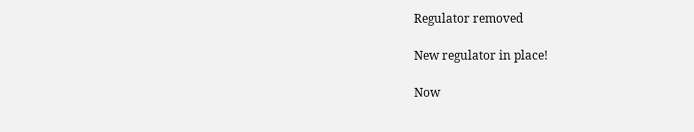Regulator removed

New regulator in place!

Now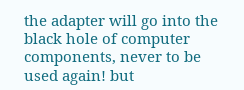the adapter will go into the black hole of computer components, never to be used again! but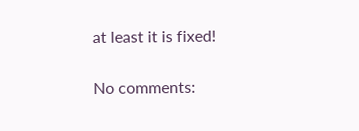at least it is fixed!

No comments: